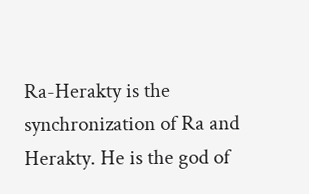Ra-Herakty is the synchronization of Ra and Herakty. He is the god of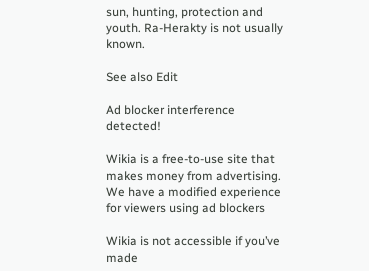sun, hunting, protection and youth. Ra-Herakty is not usually known.

See also Edit

Ad blocker interference detected!

Wikia is a free-to-use site that makes money from advertising. We have a modified experience for viewers using ad blockers

Wikia is not accessible if you’ve made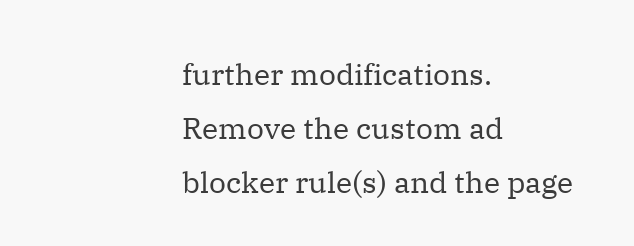further modifications. Remove the custom ad blocker rule(s) and the page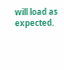will load as expected.